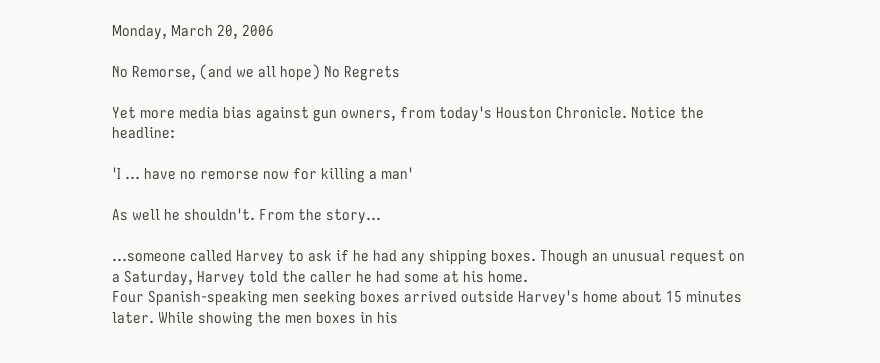Monday, March 20, 2006

No Remorse, (and we all hope) No Regrets

Yet more media bias against gun owners, from today's Houston Chronicle. Notice the headline:

'I ... have no remorse now for killing a man'

As well he shouldn't. From the story...

...someone called Harvey to ask if he had any shipping boxes. Though an unusual request on a Saturday, Harvey told the caller he had some at his home.
Four Spanish-speaking men seeking boxes arrived outside Harvey's home about 15 minutes later. While showing the men boxes in his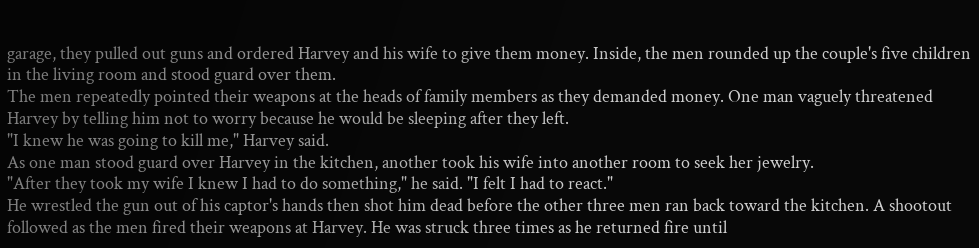garage, they pulled out guns and ordered Harvey and his wife to give them money. Inside, the men rounded up the couple's five children in the living room and stood guard over them.
The men repeatedly pointed their weapons at the heads of family members as they demanded money. One man vaguely threatened Harvey by telling him not to worry because he would be sleeping after they left.
"I knew he was going to kill me," Harvey said.
As one man stood guard over Harvey in the kitchen, another took his wife into another room to seek her jewelry.
"After they took my wife I knew I had to do something," he said. "I felt I had to react."
He wrestled the gun out of his captor's hands then shot him dead before the other three men ran back toward the kitchen. A shootout followed as the men fired their weapons at Harvey. He was struck three times as he returned fire until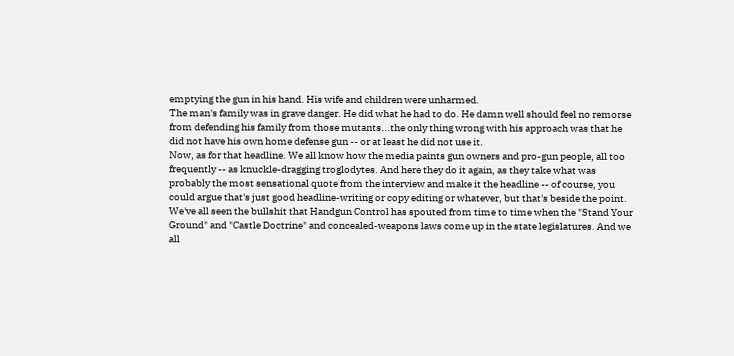emptying the gun in his hand. His wife and children were unharmed.
The man's family was in grave danger. He did what he had to do. He damn well should feel no remorse from defending his family from those mutants...the only thing wrong with his approach was that he did not have his own home defense gun -- or at least he did not use it.
Now, as for that headline. We all know how the media paints gun owners and pro-gun people, all too frequently -- as knuckle-dragging troglodytes. And here they do it again, as they take what was probably the most sensational quote from the interview and make it the headline -- of course, you could argue that's just good headline-writing or copy editing or whatever, but that's beside the point. We've all seen the bullshit that Handgun Control has spouted from time to time when the "Stand Your Ground" and "Castle Doctrine" and concealed-weapons laws come up in the state legislatures. And we all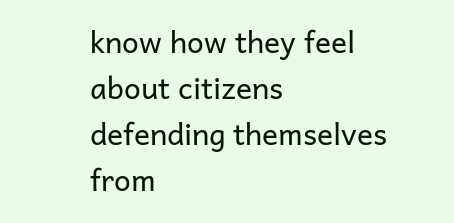know how they feel about citizens defending themselves from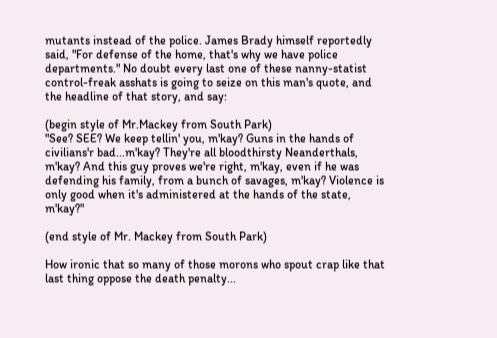mutants instead of the police. James Brady himself reportedly said, "For defense of the home, that's why we have police departments." No doubt every last one of these nanny-statist control-freak asshats is going to seize on this man's quote, and the headline of that story, and say:

(begin style of Mr.Mackey from South Park)
"See? SEE? We keep tellin' you, m'kay? Guns in the hands of civilians'r bad...m'kay? They're all bloodthirsty Neanderthals, m'kay? And this guy proves we're right, m'kay, even if he was defending his family, from a bunch of savages, m'kay? Violence is only good when it's administered at the hands of the state, m'kay?"

(end style of Mr. Mackey from South Park)

How ironic that so many of those morons who spout crap like that last thing oppose the death penalty...